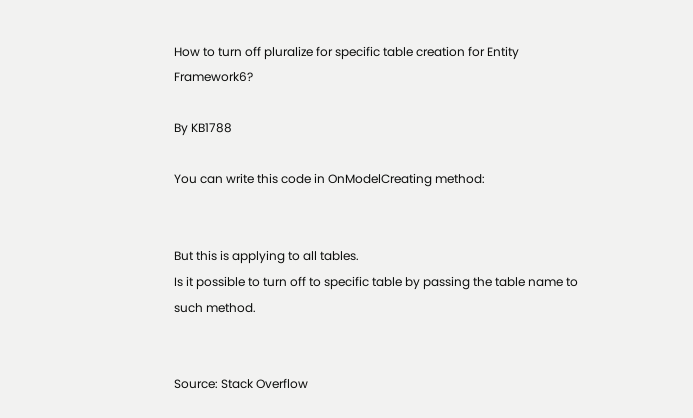How to turn off pluralize for specific table creation for Entity Framework6?

By KB1788

You can write this code in OnModelCreating method:


But this is applying to all tables.
Is it possible to turn off to specific table by passing the table name to such method.


Source: Stack Overflow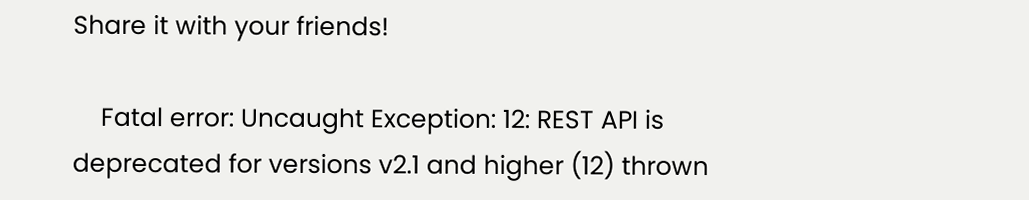Share it with your friends!

    Fatal error: Uncaught Exception: 12: REST API is deprecated for versions v2.1 and higher (12) thrown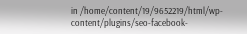in /home/content/19/9652219/html/wp-content/plugins/seo-facebook-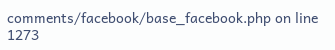comments/facebook/base_facebook.php on line 1273